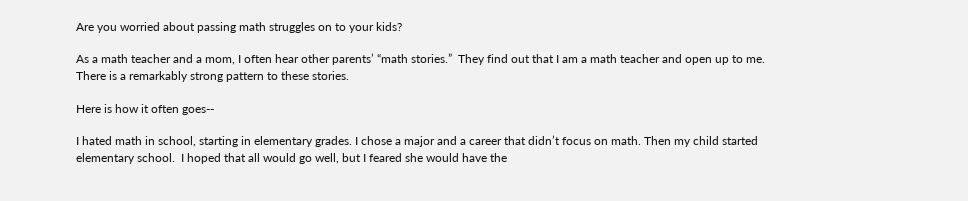Are you worried about passing math struggles on to your kids?

As a math teacher and a mom, I often hear other parents’ “math stories.”  They find out that I am a math teacher and open up to me. There is a remarkably strong pattern to these stories.

Here is how it often goes--

I hated math in school, starting in elementary grades. I chose a major and a career that didn’t focus on math. Then my child started elementary school.  I hoped that all would go well, but I feared she would have the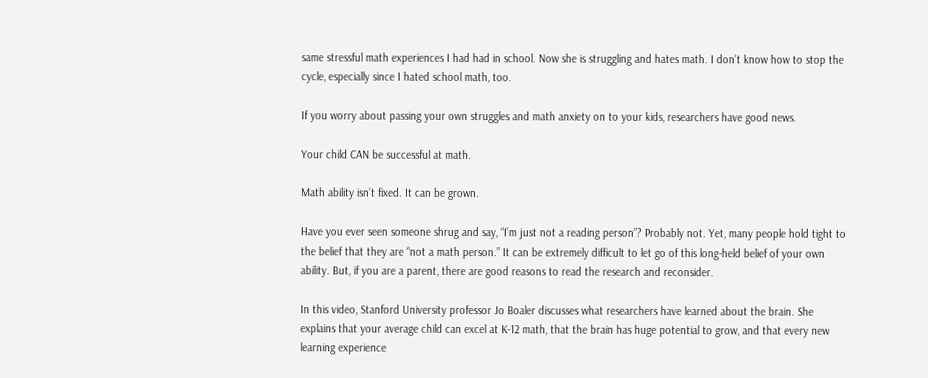same stressful math experiences I had had in school. Now she is struggling and hates math. I don’t know how to stop the cycle, especially since I hated school math, too.

If you worry about passing your own struggles and math anxiety on to your kids, researchers have good news.

Your child CAN be successful at math.

Math ability isn’t fixed. It can be grown.

Have you ever seen someone shrug and say, “I’m just not a reading person”? Probably not. Yet, many people hold tight to the belief that they are “not a math person.” It can be extremely difficult to let go of this long-held belief of your own ability. But, if you are a parent, there are good reasons to read the research and reconsider.

In this video, Stanford University professor Jo Boaler discusses what researchers have learned about the brain. She explains that your average child can excel at K-12 math, that the brain has huge potential to grow, and that every new learning experience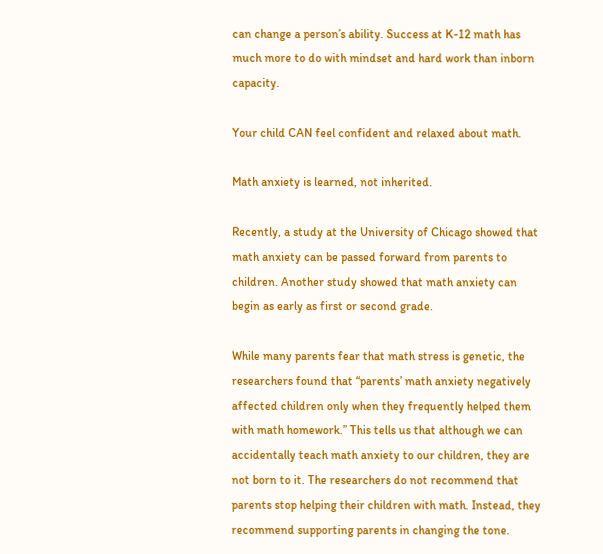can change a person’s ability. Success at K-12 math has much more to do with mindset and hard work than inborn capacity.

Your child CAN feel confident and relaxed about math.

Math anxiety is learned, not inherited.

Recently, a study at the University of Chicago showed that math anxiety can be passed forward from parents to children. Another study showed that math anxiety can begin as early as first or second grade.

While many parents fear that math stress is genetic, the researchers found that “parents’ math anxiety negatively affected children only when they frequently helped them with math homework.” This tells us that although we can accidentally teach math anxiety to our children, they are not born to it. The researchers do not recommend that parents stop helping their children with math. Instead, they recommend supporting parents in changing the tone.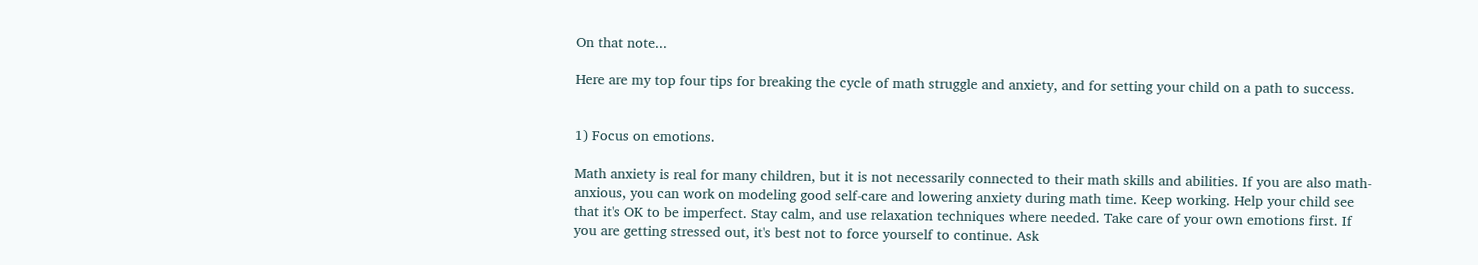On that note...

Here are my top four tips for breaking the cycle of math struggle and anxiety, and for setting your child on a path to success.


1) Focus on emotions.

Math anxiety is real for many children, but it is not necessarily connected to their math skills and abilities. If you are also math-anxious, you can work on modeling good self-care and lowering anxiety during math time. Keep working. Help your child see that it's OK to be imperfect. Stay calm, and use relaxation techniques where needed. Take care of your own emotions first. If you are getting stressed out, it's best not to force yourself to continue. Ask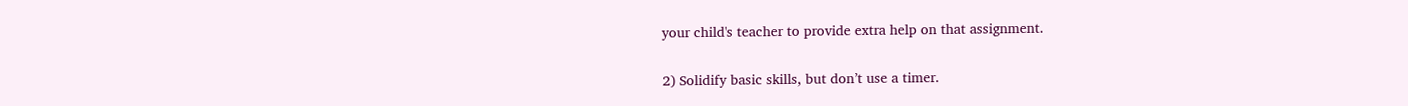your child's teacher to provide extra help on that assignment.

2) Solidify basic skills, but don’t use a timer.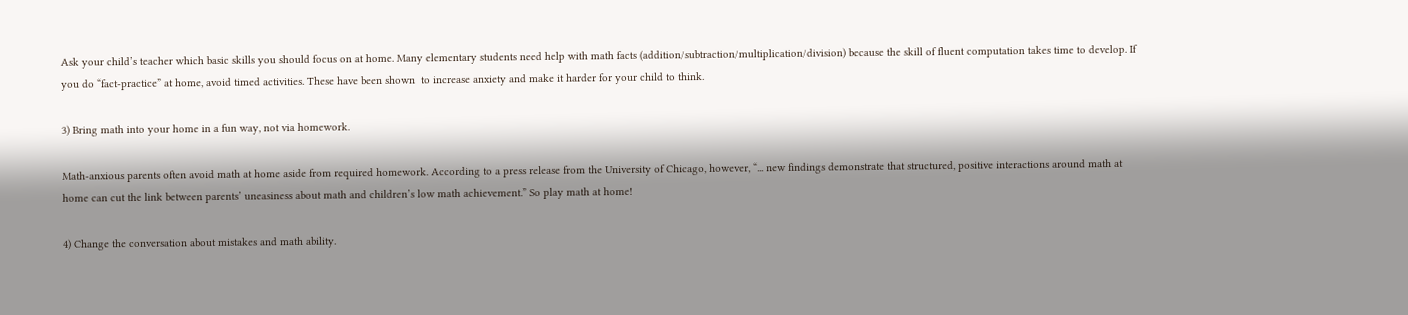Ask your child’s teacher which basic skills you should focus on at home. Many elementary students need help with math facts (addition/subtraction/multiplication/division) because the skill of fluent computation takes time to develop. If you do “fact-practice” at home, avoid timed activities. These have been shown  to increase anxiety and make it harder for your child to think.

3) Bring math into your home in a fun way, not via homework.

Math-anxious parents often avoid math at home aside from required homework. According to a press release from the University of Chicago, however, “... new findings demonstrate that structured, positive interactions around math at home can cut the link between parents’ uneasiness about math and children’s low math achievement.” So play math at home!

4) Change the conversation about mistakes and math ability.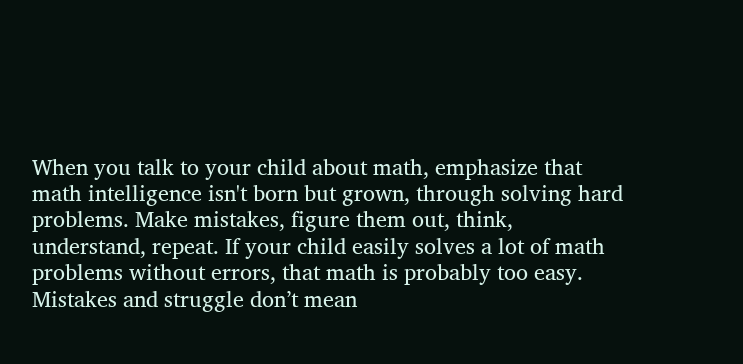When you talk to your child about math, emphasize that math intelligence isn't born but grown, through solving hard problems. Make mistakes, figure them out, think, understand, repeat. If your child easily solves a lot of math problems without errors, that math is probably too easy. Mistakes and struggle don’t mean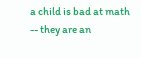a child is bad at math -- they are an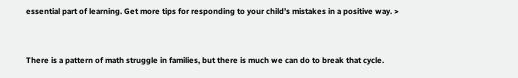essential part of learning. Get more tips for responding to your child’s mistakes in a positive way. >


There is a pattern of math struggle in families, but there is much we can do to break that cycle.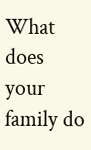What does your family do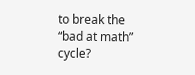to break the “bad at math” cycle?